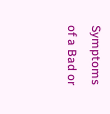Symptoms of a Bad or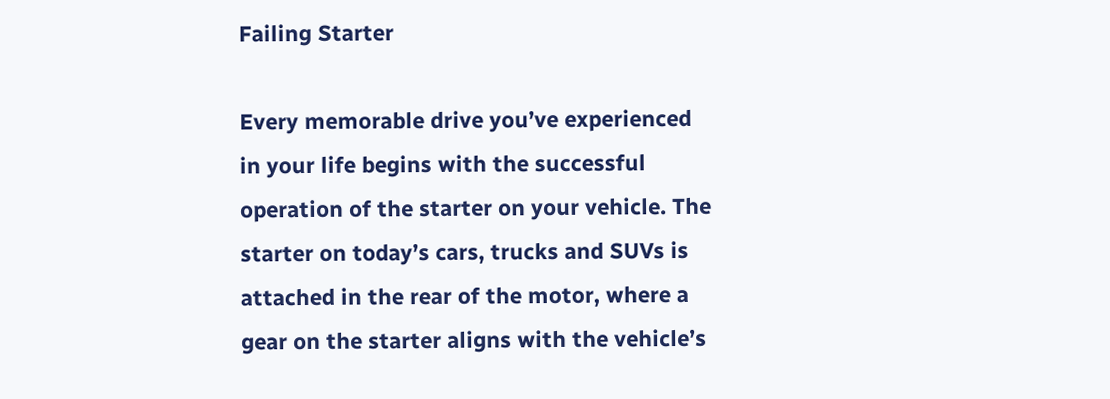Failing Starter

Every memorable drive you’ve experienced in your life begins with the successful operation of the starter on your vehicle. The starter on today’s cars, trucks and SUVs is attached in the rear of the motor, where a gear on the starter aligns with the vehicle’s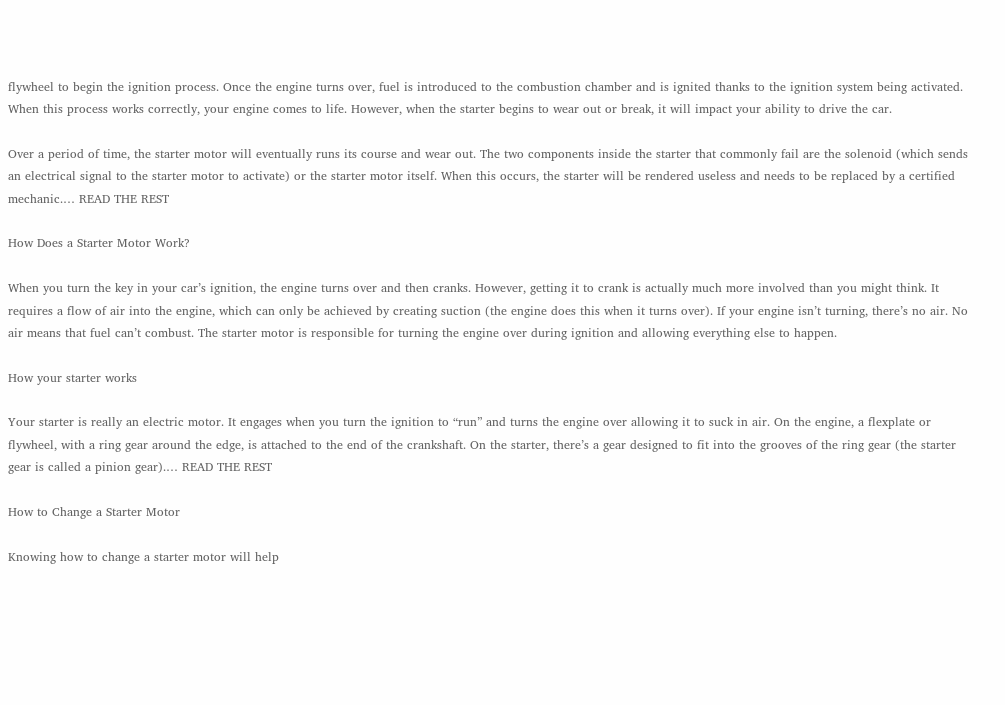flywheel to begin the ignition process. Once the engine turns over, fuel is introduced to the combustion chamber and is ignited thanks to the ignition system being activated. When this process works correctly, your engine comes to life. However, when the starter begins to wear out or break, it will impact your ability to drive the car.

Over a period of time, the starter motor will eventually runs its course and wear out. The two components inside the starter that commonly fail are the solenoid (which sends an electrical signal to the starter motor to activate) or the starter motor itself. When this occurs, the starter will be rendered useless and needs to be replaced by a certified mechanic.… READ THE REST

How Does a Starter Motor Work?

When you turn the key in your car’s ignition, the engine turns over and then cranks. However, getting it to crank is actually much more involved than you might think. It requires a flow of air into the engine, which can only be achieved by creating suction (the engine does this when it turns over). If your engine isn’t turning, there’s no air. No air means that fuel can’t combust. The starter motor is responsible for turning the engine over during ignition and allowing everything else to happen.

How your starter works

Your starter is really an electric motor. It engages when you turn the ignition to “run” and turns the engine over allowing it to suck in air. On the engine, a flexplate or flywheel, with a ring gear around the edge, is attached to the end of the crankshaft. On the starter, there’s a gear designed to fit into the grooves of the ring gear (the starter gear is called a pinion gear).… READ THE REST

How to Change a Starter Motor

Knowing how to change a starter motor will help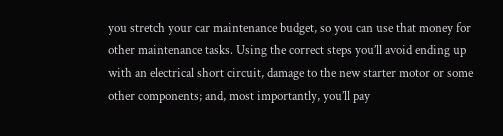you stretch your car maintenance budget, so you can use that money for other maintenance tasks. Using the correct steps you’ll avoid ending up with an electrical short circuit, damage to the new starter motor or some other components; and, most importantly, you’ll pay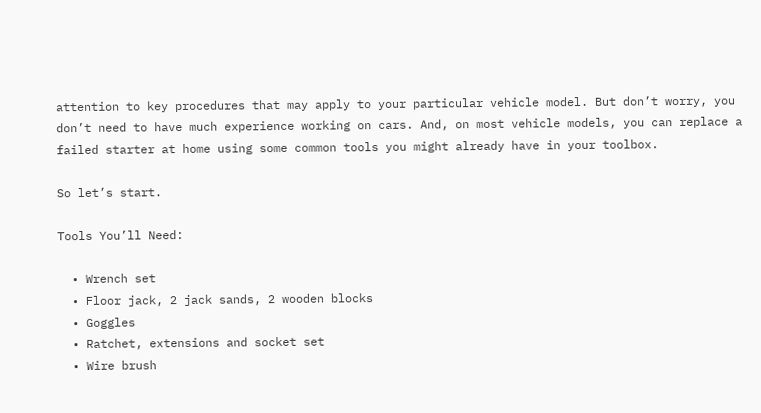attention to key procedures that may apply to your particular vehicle model. But don’t worry, you don’t need to have much experience working on cars. And, on most vehicle models, you can replace a failed starter at home using some common tools you might already have in your toolbox.

So let’s start.

Tools You’ll Need:

  • Wrench set
  • Floor jack, 2 jack sands, 2 wooden blocks
  • Goggles
  • Ratchet, extensions and socket set
  • Wire brush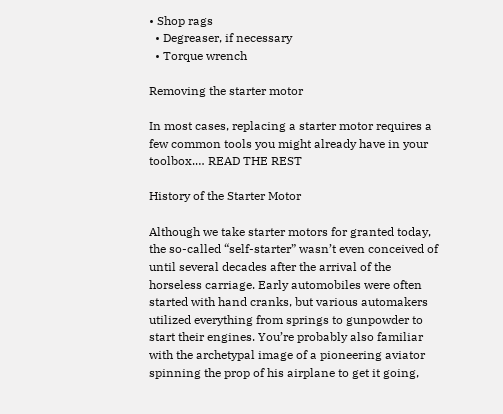• Shop rags
  • Degreaser, if necessary
  • Torque wrench

Removing the starter motor

In most cases, replacing a starter motor requires a few common tools you might already have in your toolbox.… READ THE REST

History of the Starter Motor

Although we take starter motors for granted today, the so-called “self-starter” wasn’t even conceived of until several decades after the arrival of the horseless carriage. Early automobiles were often started with hand cranks, but various automakers utilized everything from springs to gunpowder to start their engines. You’re probably also familiar with the archetypal image of a pioneering aviator spinning the prop of his airplane to get it going,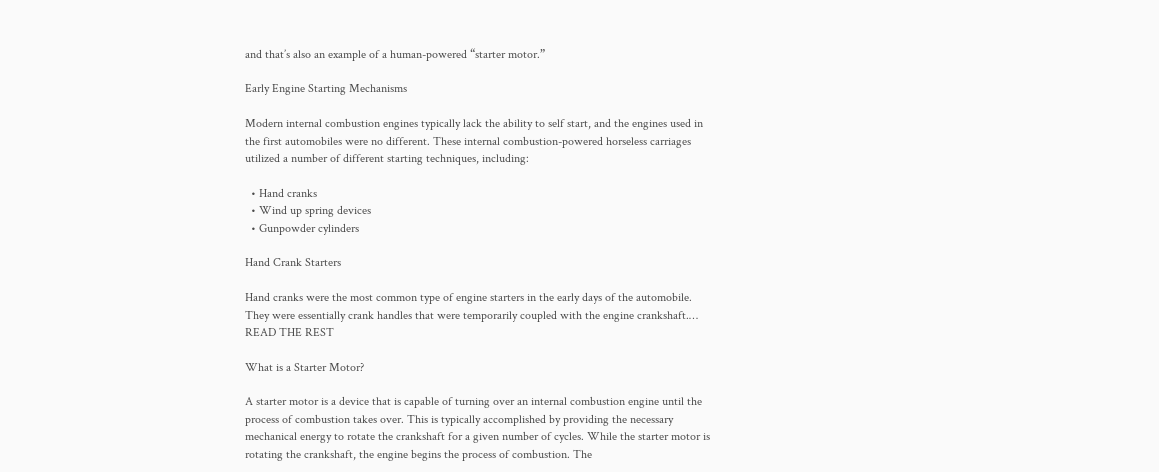and that’s also an example of a human-powered “starter motor.”

Early Engine Starting Mechanisms

Modern internal combustion engines typically lack the ability to self start, and the engines used in the first automobiles were no different. These internal combustion-powered horseless carriages utilized a number of different starting techniques, including:

  • Hand cranks
  • Wind up spring devices
  • Gunpowder cylinders

Hand Crank Starters

Hand cranks were the most common type of engine starters in the early days of the automobile. They were essentially crank handles that were temporarily coupled with the engine crankshaft.… READ THE REST

What is a Starter Motor?

A starter motor is a device that is capable of turning over an internal combustion engine until the process of combustion takes over. This is typically accomplished by providing the necessary mechanical energy to rotate the crankshaft for a given number of cycles. While the starter motor is rotating the crankshaft, the engine begins the process of combustion. The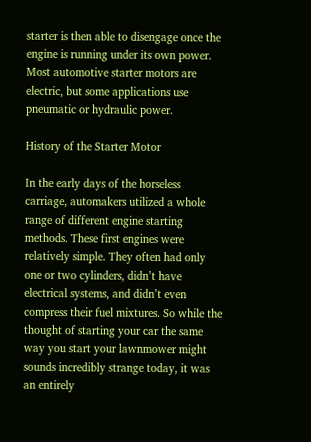starter is then able to disengage once the engine is running under its own power. Most automotive starter motors are electric, but some applications use pneumatic or hydraulic power.

History of the Starter Motor

In the early days of the horseless carriage, automakers utilized a whole range of different engine starting methods. These first engines were relatively simple. They often had only one or two cylinders, didn’t have electrical systems, and didn’t even compress their fuel mixtures. So while the thought of starting your car the same way you start your lawnmower might sounds incredibly strange today, it was an entirely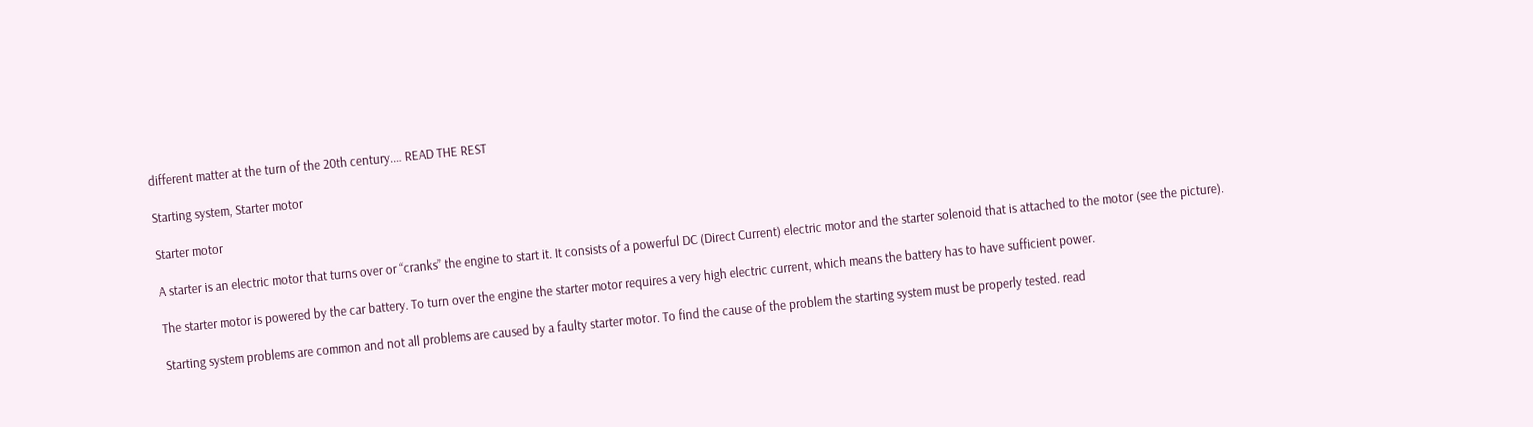different matter at the turn of the 20th century.… READ THE REST

Starting system, Starter motor

Starter motor

A starter is an electric motor that turns over or “cranks” the engine to start it. It consists of a powerful DC (Direct Current) electric motor and the starter solenoid that is attached to the motor (see the picture).

The starter motor is powered by the car battery. To turn over the engine the starter motor requires a very high electric current, which means the battery has to have sufficient power.

Starting system problems are common and not all problems are caused by a faulty starter motor. To find the cause of the problem the starting system must be properly tested. read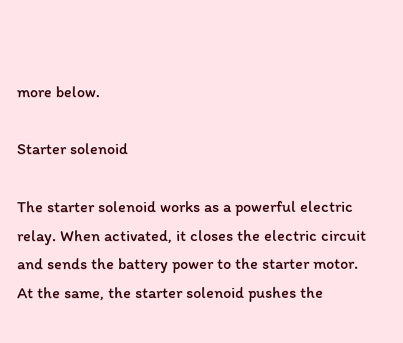more below.

Starter solenoid

The starter solenoid works as a powerful electric relay. When activated, it closes the electric circuit and sends the battery power to the starter motor. At the same, the starter solenoid pushes the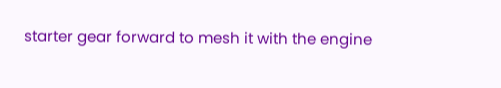starter gear forward to mesh it with the engine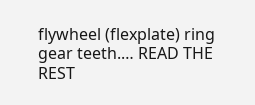flywheel (flexplate) ring gear teeth.… READ THE REST